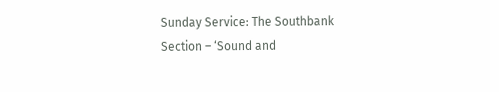Sunday Service: The Southbank Section – ‘Sound and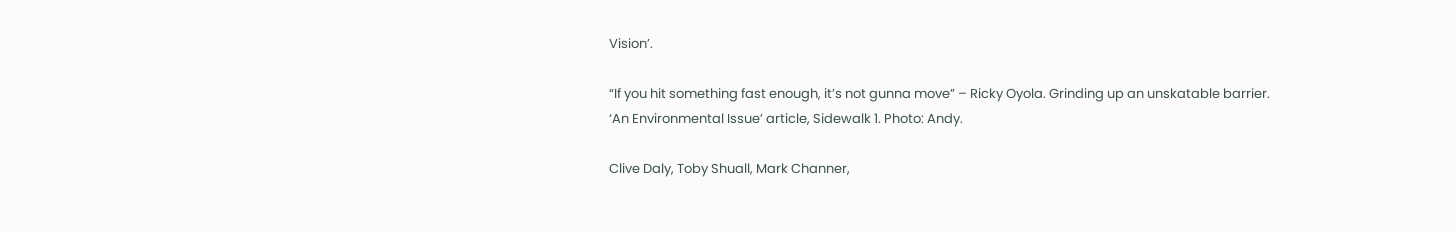Vision’.

“If you hit something fast enough, it’s not gunna move” – Ricky Oyola. Grinding up an unskatable barrier.
‘An Environmental Issue’ article, Sidewalk 1. Photo: Andy.

Clive Daly, Toby Shuall, Mark Channer,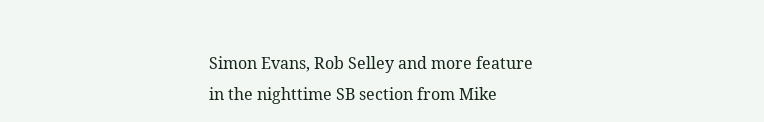Simon Evans, Rob Selley and more feature in the nighttime SB section from Mike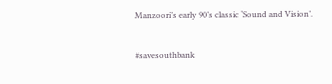Manzoori’s early 90’s classic ‘Sound and Vision’.

#savesouthbank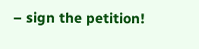– sign the petition!